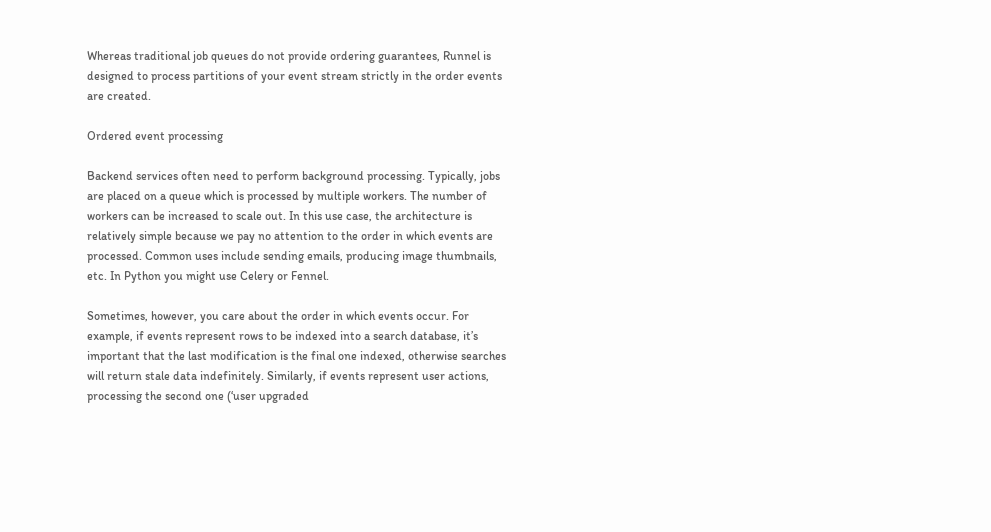Whereas traditional job queues do not provide ordering guarantees, Runnel is designed to process partitions of your event stream strictly in the order events are created.

Ordered event processing

Backend services often need to perform background processing. Typically, jobs are placed on a queue which is processed by multiple workers. The number of workers can be increased to scale out. In this use case, the architecture is relatively simple because we pay no attention to the order in which events are processed. Common uses include sending emails, producing image thumbnails, etc. In Python you might use Celery or Fennel.

Sometimes, however, you care about the order in which events occur. For example, if events represent rows to be indexed into a search database, it’s important that the last modification is the final one indexed, otherwise searches will return stale data indefinitely. Similarly, if events represent user actions, processing the second one (‘user upgraded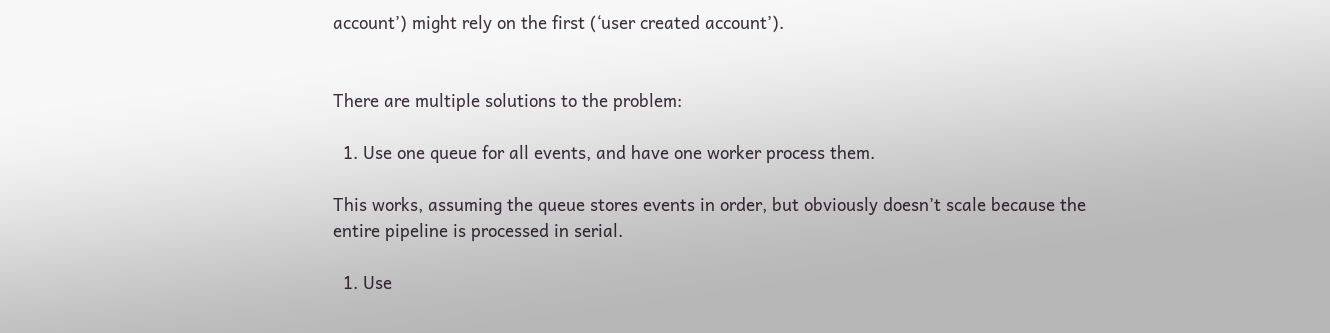account’) might rely on the first (‘user created account’).


There are multiple solutions to the problem:

  1. Use one queue for all events, and have one worker process them.

This works, assuming the queue stores events in order, but obviously doesn’t scale because the entire pipeline is processed in serial.

  1. Use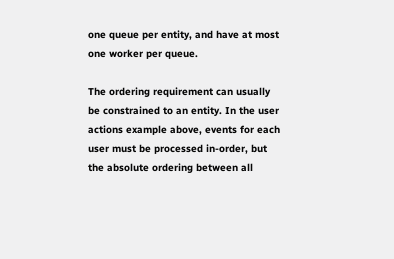one queue per entity, and have at most one worker per queue.

The ordering requirement can usually be constrained to an entity. In the user actions example above, events for each user must be processed in-order, but the absolute ordering between all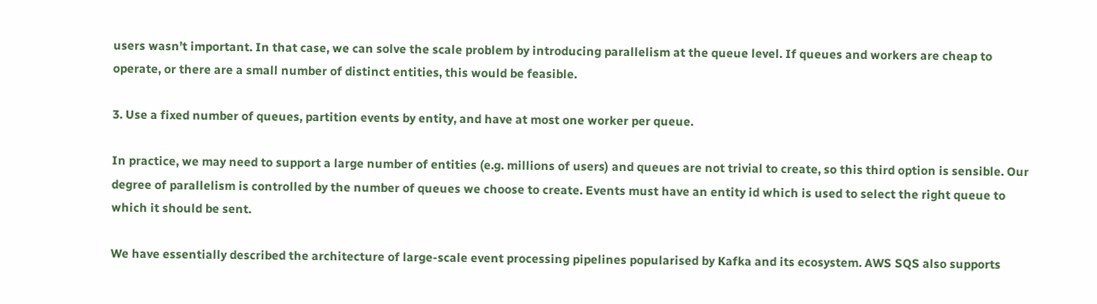users wasn’t important. In that case, we can solve the scale problem by introducing parallelism at the queue level. If queues and workers are cheap to operate, or there are a small number of distinct entities, this would be feasible.

3. Use a fixed number of queues, partition events by entity, and have at most one worker per queue.

In practice, we may need to support a large number of entities (e.g. millions of users) and queues are not trivial to create, so this third option is sensible. Our degree of parallelism is controlled by the number of queues we choose to create. Events must have an entity id which is used to select the right queue to which it should be sent.

We have essentially described the architecture of large-scale event processing pipelines popularised by Kafka and its ecosystem. AWS SQS also supports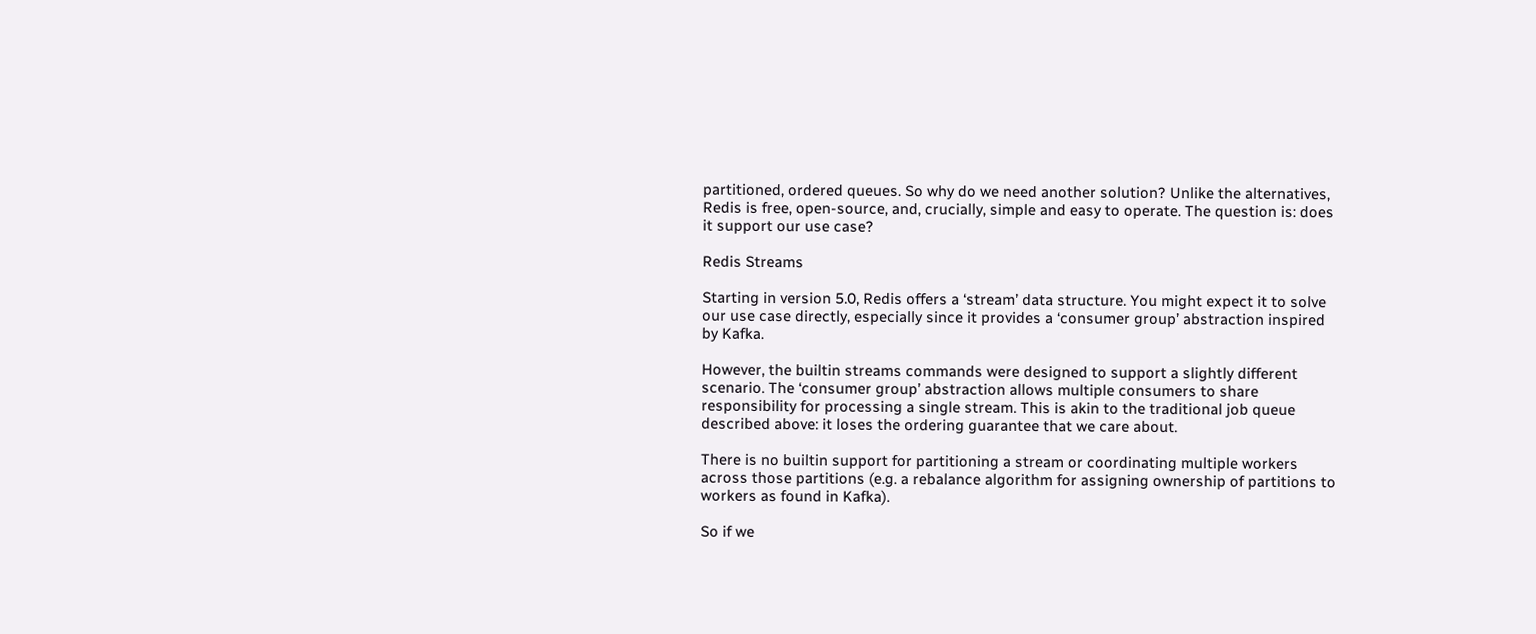partitioned, ordered queues. So why do we need another solution? Unlike the alternatives, Redis is free, open-source, and, crucially, simple and easy to operate. The question is: does it support our use case?

Redis Streams

Starting in version 5.0, Redis offers a ‘stream’ data structure. You might expect it to solve our use case directly, especially since it provides a ‘consumer group’ abstraction inspired by Kafka.

However, the builtin streams commands were designed to support a slightly different scenario. The ‘consumer group’ abstraction allows multiple consumers to share responsibility for processing a single stream. This is akin to the traditional job queue described above: it loses the ordering guarantee that we care about.

There is no builtin support for partitioning a stream or coordinating multiple workers across those partitions (e.g. a rebalance algorithm for assigning ownership of partitions to workers as found in Kafka).

So if we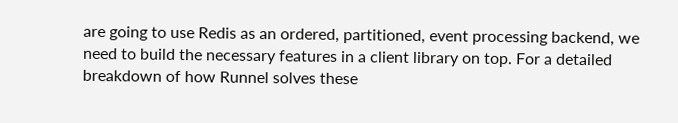are going to use Redis as an ordered, partitioned, event processing backend, we need to build the necessary features in a client library on top. For a detailed breakdown of how Runnel solves these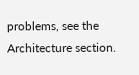problems, see the Architecture section.